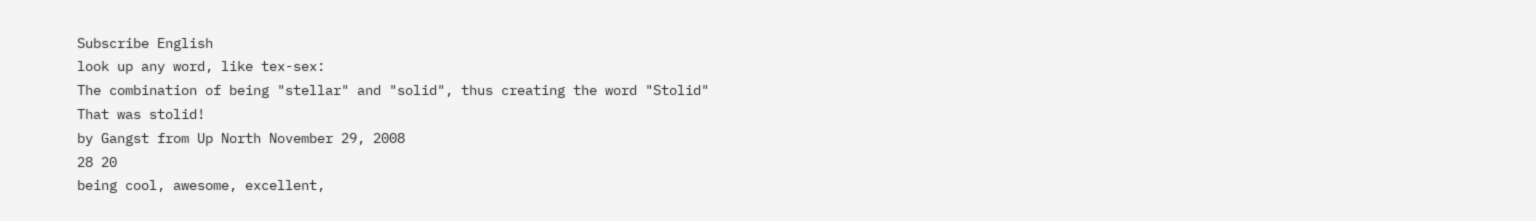Subscribe English
look up any word, like tex-sex:
The combination of being "stellar" and "solid", thus creating the word "Stolid"
That was stolid!
by Gangst from Up North November 29, 2008
28 20
being cool, awesome, excellent,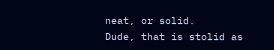neat, or solid.
Dude, that is stolid as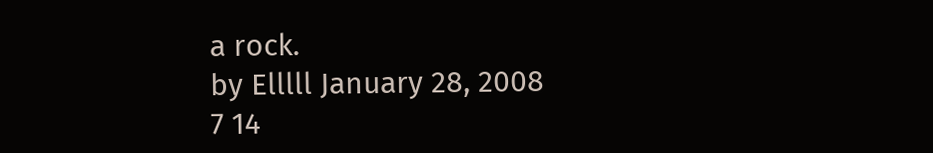a rock.
by Elllll January 28, 2008
7 14